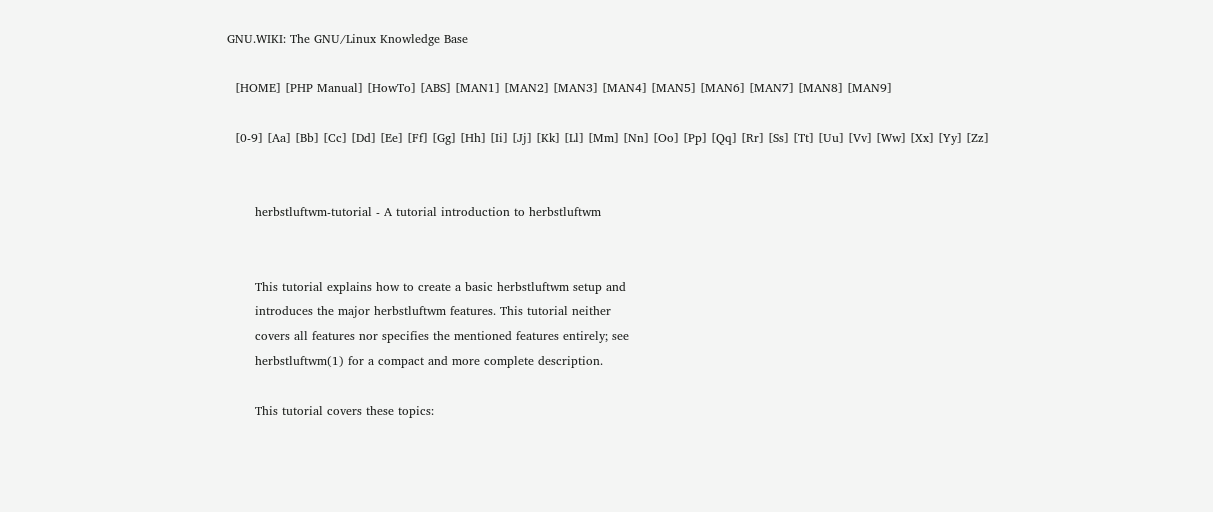GNU.WIKI: The GNU/Linux Knowledge Base

  [HOME] [PHP Manual] [HowTo] [ABS] [MAN1] [MAN2] [MAN3] [MAN4] [MAN5] [MAN6] [MAN7] [MAN8] [MAN9]

  [0-9] [Aa] [Bb] [Cc] [Dd] [Ee] [Ff] [Gg] [Hh] [Ii] [Jj] [Kk] [Ll] [Mm] [Nn] [Oo] [Pp] [Qq] [Rr] [Ss] [Tt] [Uu] [Vv] [Ww] [Xx] [Yy] [Zz]


       herbstluftwm-tutorial - A tutorial introduction to herbstluftwm


       This tutorial explains how to create a basic herbstluftwm setup and
       introduces the major herbstluftwm features. This tutorial neither
       covers all features nor specifies the mentioned features entirely; see
       herbstluftwm(1) for a compact and more complete description.

       This tutorial covers these topics: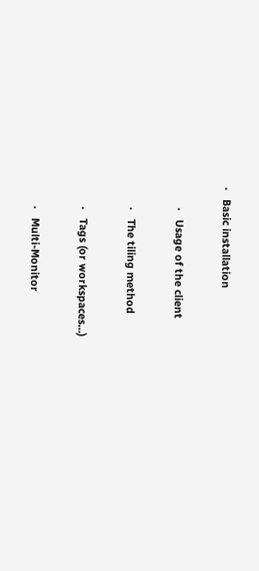·   Basic installation

       ·   Usage of the client

       ·   The tiling method

       ·   Tags (or workspaces...)

       ·   Multi-Monitor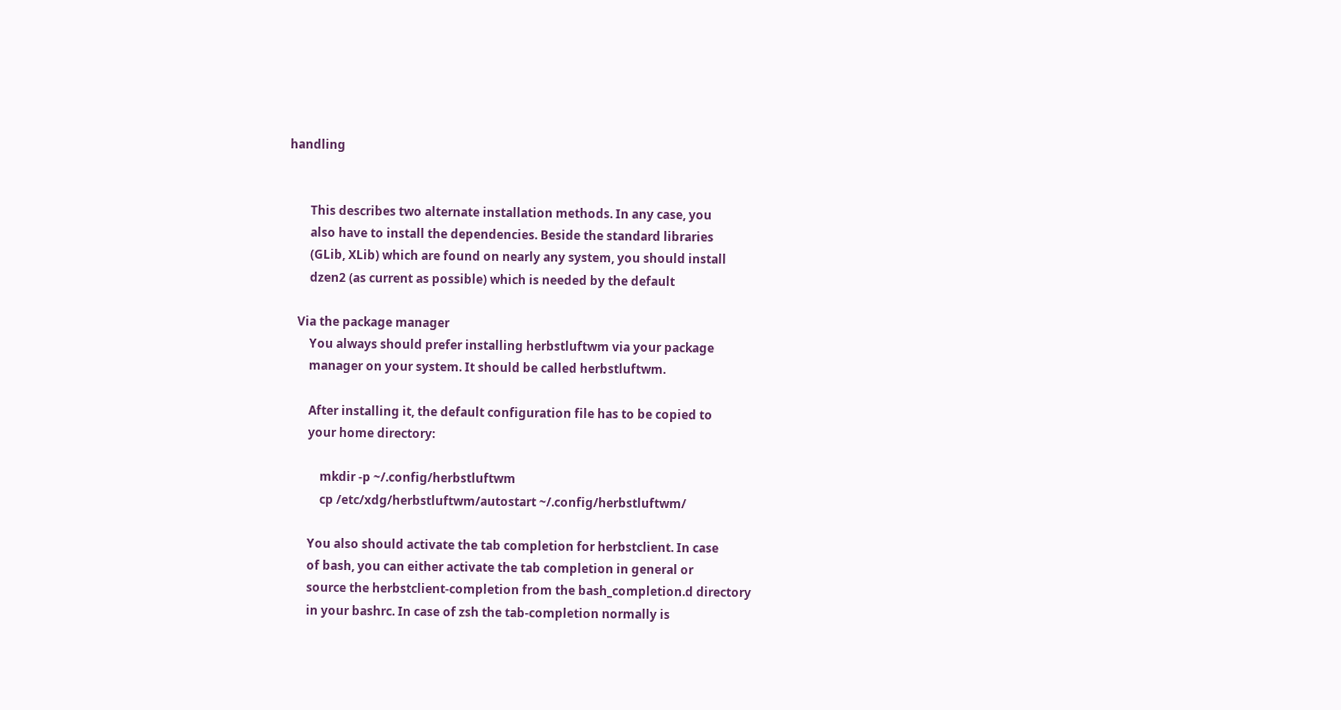handling


       This describes two alternate installation methods. In any case, you
       also have to install the dependencies. Beside the standard libraries
       (GLib, XLib) which are found on nearly any system, you should install
       dzen2 (as current as possible) which is needed by the default

   Via the package manager
       You always should prefer installing herbstluftwm via your package
       manager on your system. It should be called herbstluftwm.

       After installing it, the default configuration file has to be copied to
       your home directory:

           mkdir -p ~/.config/herbstluftwm
           cp /etc/xdg/herbstluftwm/autostart ~/.config/herbstluftwm/

       You also should activate the tab completion for herbstclient. In case
       of bash, you can either activate the tab completion in general or
       source the herbstclient-completion from the bash_completion.d directory
       in your bashrc. In case of zsh the tab-completion normally is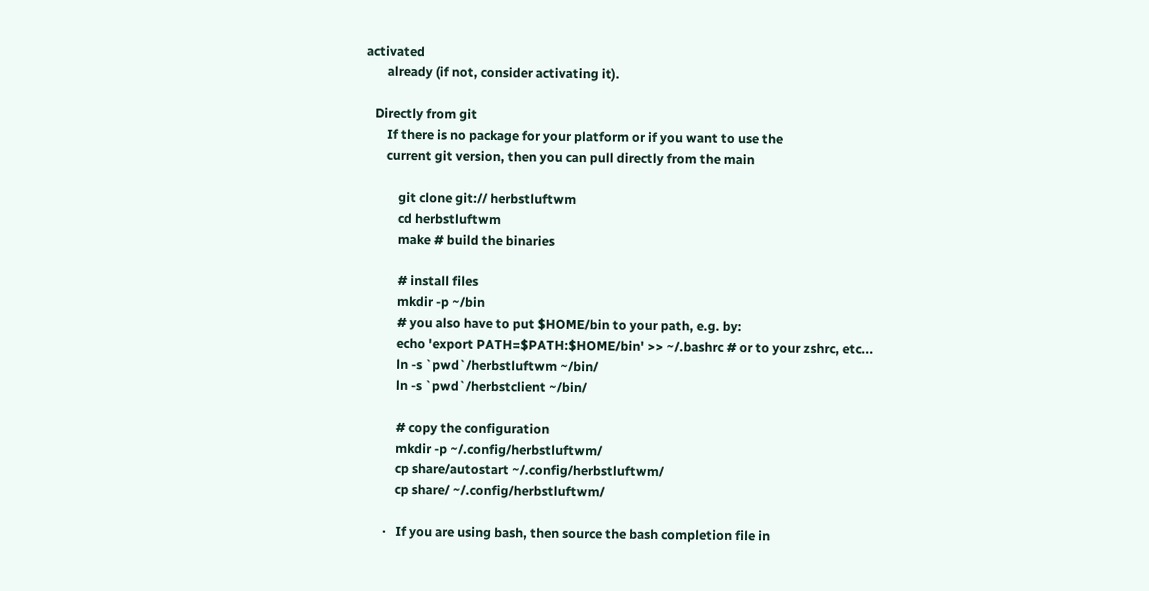activated
       already (if not, consider activating it).

   Directly from git
       If there is no package for your platform or if you want to use the
       current git version, then you can pull directly from the main

           git clone git:// herbstluftwm
           cd herbstluftwm
           make # build the binaries

           # install files
           mkdir -p ~/bin
           # you also have to put $HOME/bin to your path, e.g. by:
           echo 'export PATH=$PATH:$HOME/bin' >> ~/.bashrc # or to your zshrc, etc...
           ln -s `pwd`/herbstluftwm ~/bin/
           ln -s `pwd`/herbstclient ~/bin/

           # copy the configuration
           mkdir -p ~/.config/herbstluftwm/
           cp share/autostart ~/.config/herbstluftwm/
           cp share/ ~/.config/herbstluftwm/

       ·   If you are using bash, then source the bash completion file in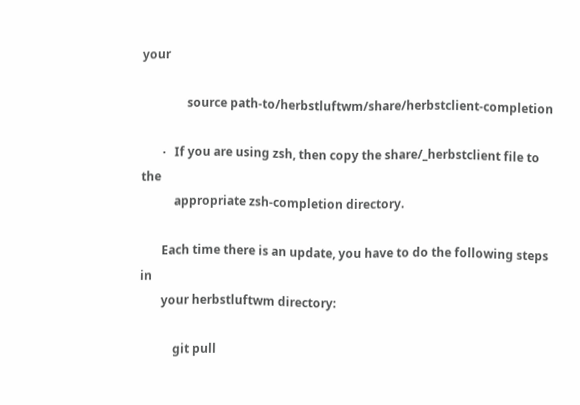your

               source path-to/herbstluftwm/share/herbstclient-completion

       ·   If you are using zsh, then copy the share/_herbstclient file to the
           appropriate zsh-completion directory.

       Each time there is an update, you have to do the following steps in
       your herbstluftwm directory:

           git pull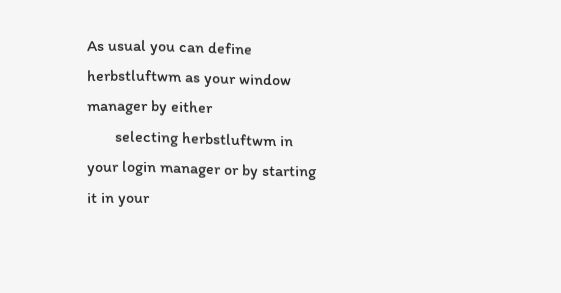As usual you can define herbstluftwm as your window manager by either
       selecting herbstluftwm in your login manager or by starting it in your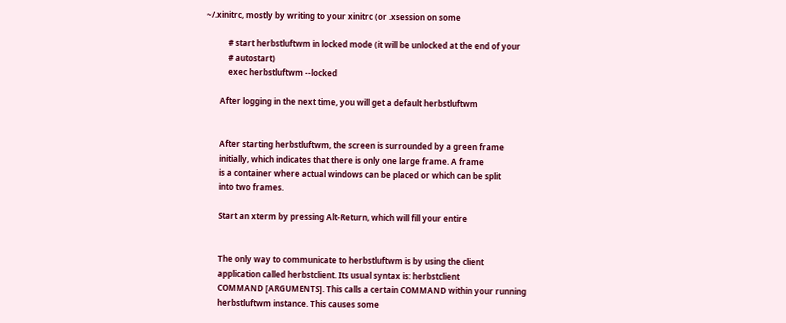~/.xinitrc, mostly by writing to your xinitrc (or .xsession on some

           # start herbstluftwm in locked mode (it will be unlocked at the end of your
           # autostart)
           exec herbstluftwm --locked

       After logging in the next time, you will get a default herbstluftwm


       After starting herbstluftwm, the screen is surrounded by a green frame
       initially, which indicates that there is only one large frame. A frame
       is a container where actual windows can be placed or which can be split
       into two frames.

       Start an xterm by pressing Alt-Return, which will fill your entire


       The only way to communicate to herbstluftwm is by using the client
       application called herbstclient. Its usual syntax is: herbstclient
       COMMAND [ARGUMENTS]. This calls a certain COMMAND within your running
       herbstluftwm instance. This causes some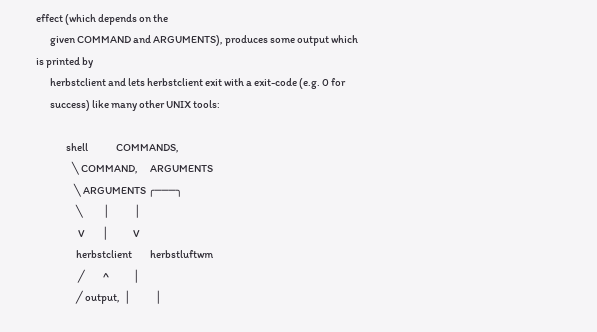effect (which depends on the
       given COMMAND and ARGUMENTS), produces some output which is printed by
       herbstclient and lets herbstclient exit with a exit-code (e.g. 0 for
       success) like many other UNIX tools:

               shell              COMMANDS,
                  ╲ COMMAND,      ARGUMENTS
                   ╲ ARGUMENTS ╭───╮
                    ╲          │            │
                     V         │            V
                    herbstclient         herbstluftwm
                     ╱         ^            │
                    ╱ output,  │            │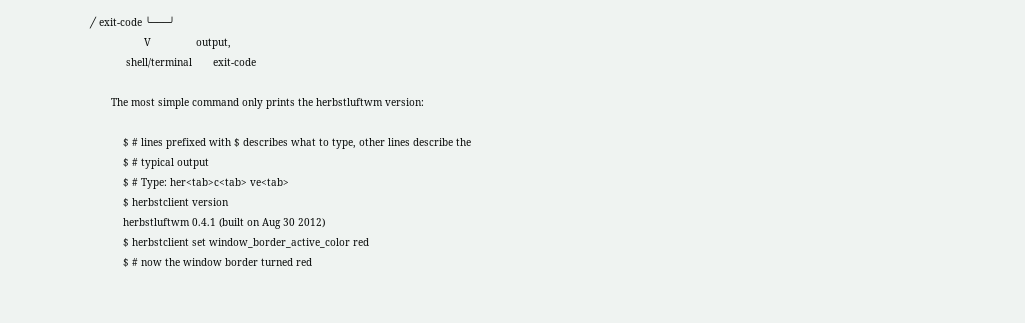╱ exit-code ╰───╯
                  V               output,
            shell/terminal       exit-code

       The most simple command only prints the herbstluftwm version:

           $ # lines prefixed with $ describes what to type, other lines describe the
           $ # typical output
           $ # Type: her<tab>c<tab> ve<tab>
           $ herbstclient version
           herbstluftwm 0.4.1 (built on Aug 30 2012)
           $ herbstclient set window_border_active_color red
           $ # now the window border turned red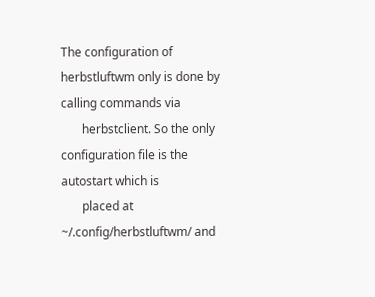The configuration of herbstluftwm only is done by calling commands via
       herbstclient. So the only configuration file is the autostart which is
       placed at ~/.config/herbstluftwm/ and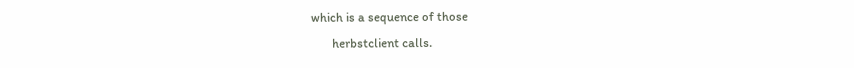which is a sequence of those
       herbstclient calls.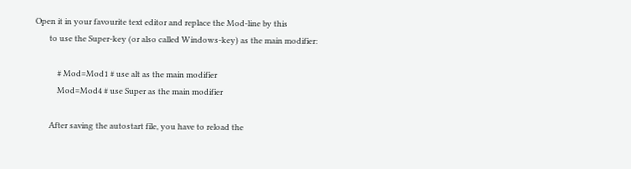Open it in your favourite text editor and replace the Mod-line by this
       to use the Super-key (or also called Windows-key) as the main modifier:

           # Mod=Mod1 # use alt as the main modifier
           Mod=Mod4 # use Super as the main modifier

       After saving the autostart file, you have to reload the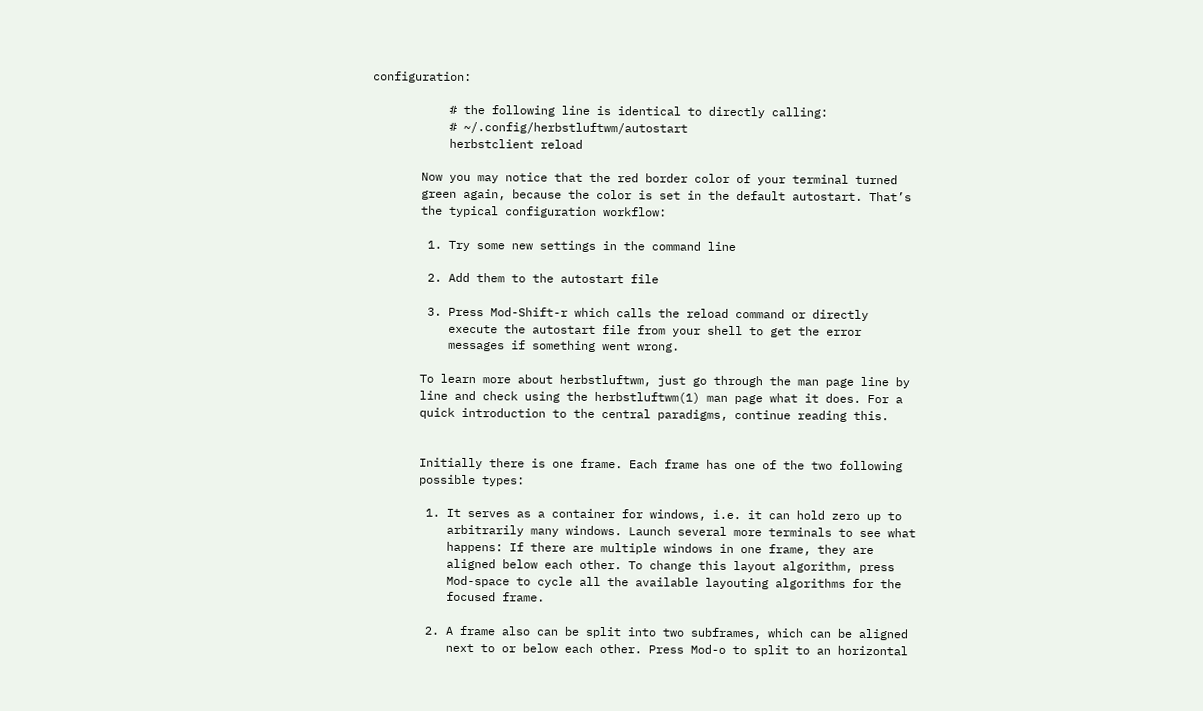configuration:

           # the following line is identical to directly calling:
           # ~/.config/herbstluftwm/autostart
           herbstclient reload

       Now you may notice that the red border color of your terminal turned
       green again, because the color is set in the default autostart. That’s
       the typical configuration workflow:

        1. Try some new settings in the command line

        2. Add them to the autostart file

        3. Press Mod-Shift-r which calls the reload command or directly
           execute the autostart file from your shell to get the error
           messages if something went wrong.

       To learn more about herbstluftwm, just go through the man page line by
       line and check using the herbstluftwm(1) man page what it does. For a
       quick introduction to the central paradigms, continue reading this.


       Initially there is one frame. Each frame has one of the two following
       possible types:

        1. It serves as a container for windows, i.e. it can hold zero up to
           arbitrarily many windows. Launch several more terminals to see what
           happens: If there are multiple windows in one frame, they are
           aligned below each other. To change this layout algorithm, press
           Mod-space to cycle all the available layouting algorithms for the
           focused frame.

        2. A frame also can be split into two subframes, which can be aligned
           next to or below each other. Press Mod-o to split to an horizontal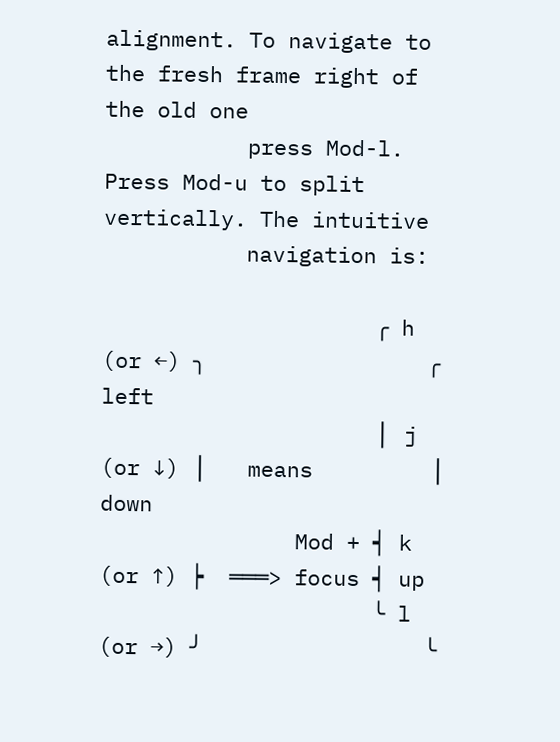alignment. To navigate to the fresh frame right of the old one
           press Mod-l. Press Mod-u to split vertically. The intuitive
           navigation is:

                     ╭ h (or ←) ╮                 ╭ left
                     ⎪ j (or ↓) ⎪   means         ⎪ down
               Mod + ┥ k (or ↑) ┝  ═══> focus ┥ up
                     ╰ l (or →) ╯                 ╰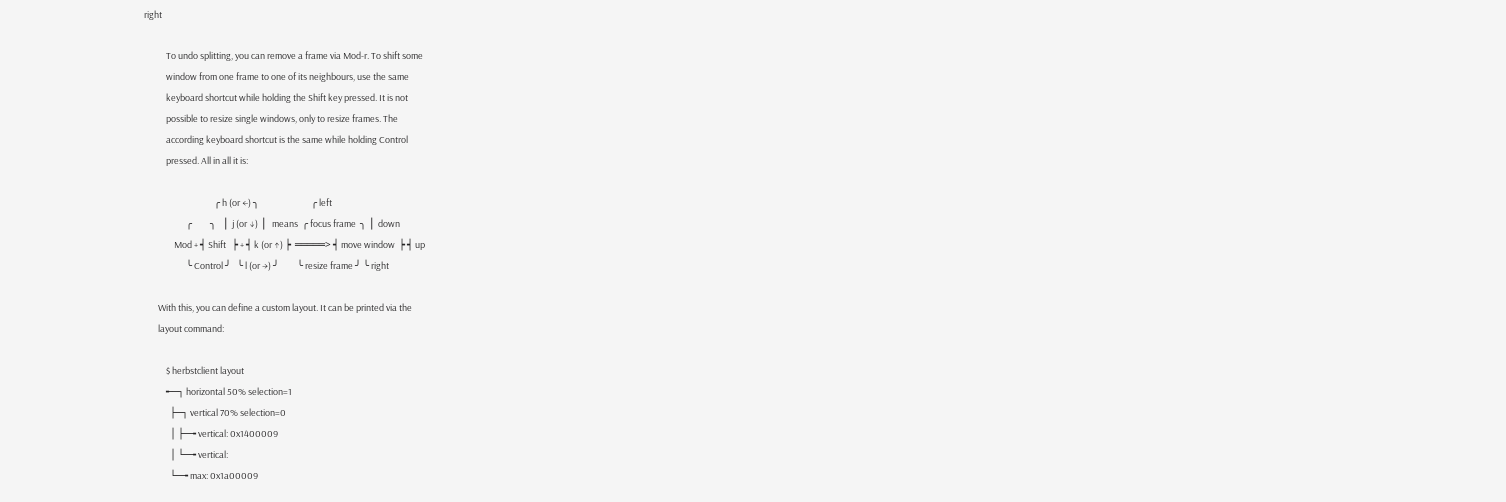right

           To undo splitting, you can remove a frame via Mod-r. To shift some
           window from one frame to one of its neighbours, use the same
           keyboard shortcut while holding the Shift key pressed. It is not
           possible to resize single windows, only to resize frames. The
           according keyboard shortcut is the same while holding Control
           pressed. All in all it is:

                                   ╭ h (or ←) ╮                          ╭ left
                     ╭         ╮   ⎪ j (or ↓) ⎪  means  ╭ focus frame  ╮ ⎪ down
               Mod + ┥ Shift   ┝ + ┥ k (or ↑) ┝  ═════> ┥ move window  ┝ ┥ up
                     ╰ Control ╯   ╰ l (or →) ╯         ╰ resize frame ╯ ╰ right

       With this, you can define a custom layout. It can be printed via the
       layout command:

           $ herbstclient layout
           ╾─┐ horizontal 50% selection=1
             ├─┐ vertical 70% selection=0
             │ ├─╼ vertical: 0x1400009
             │ └─╼ vertical:
             └─╼ max: 0x1a00009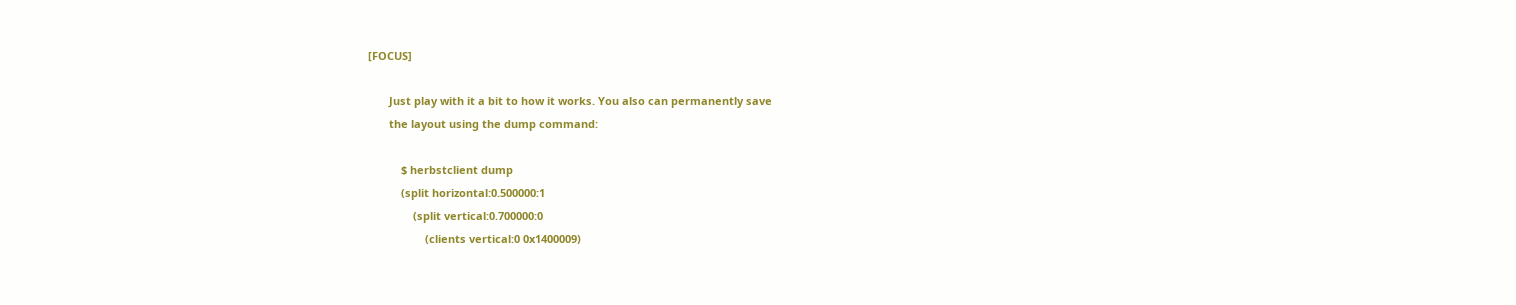[FOCUS]

       Just play with it a bit to how it works. You also can permanently save
       the layout using the dump command:

           $ herbstclient dump
           (split horizontal:0.500000:1
               (split vertical:0.700000:0
                   (clients vertical:0 0x1400009)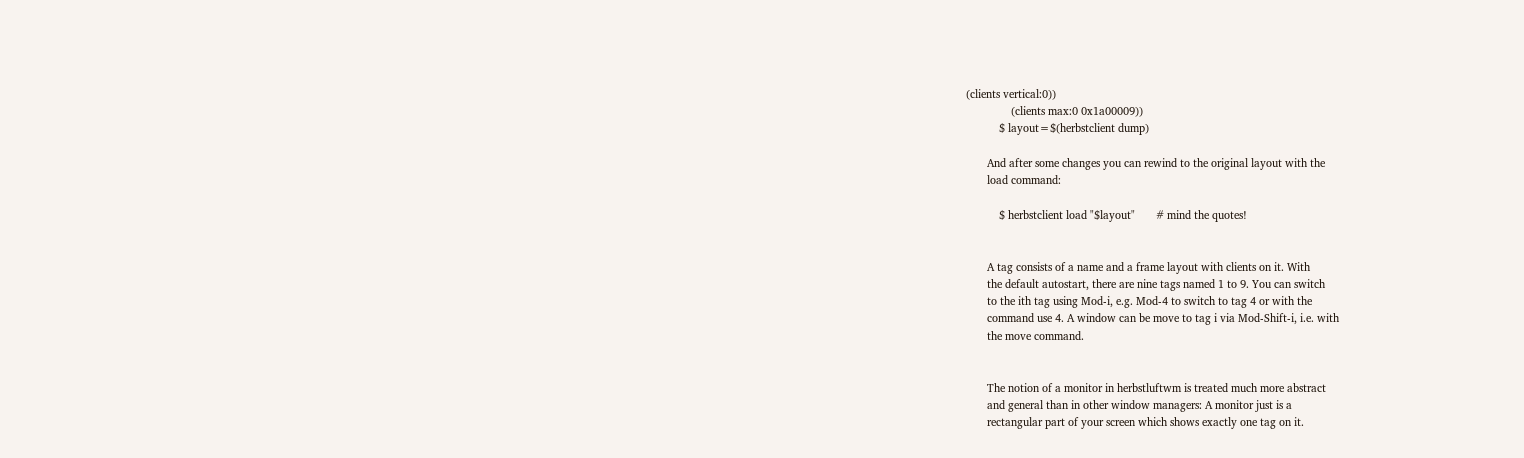(clients vertical:0))
               (clients max:0 0x1a00009))
           $ layout=$(herbstclient dump)

       And after some changes you can rewind to the original layout with the
       load command:

           $ herbstclient load "$layout"       # mind the quotes!


       A tag consists of a name and a frame layout with clients on it. With
       the default autostart, there are nine tags named 1 to 9. You can switch
       to the ith tag using Mod-i, e.g. Mod-4 to switch to tag 4 or with the
       command use 4. A window can be move to tag i via Mod-Shift-i, i.e. with
       the move command.


       The notion of a monitor in herbstluftwm is treated much more abstract
       and general than in other window managers: A monitor just is a
       rectangular part of your screen which shows exactly one tag on it.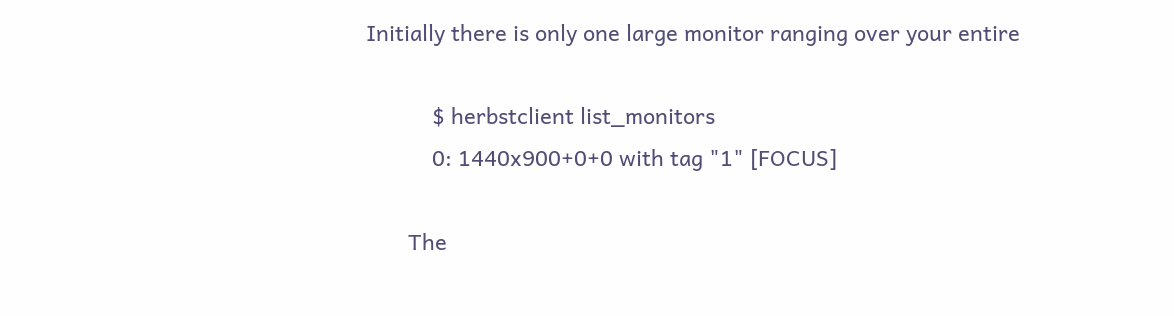Initially there is only one large monitor ranging over your entire

           $ herbstclient list_monitors
           0: 1440x900+0+0 with tag "1" [FOCUS]

       The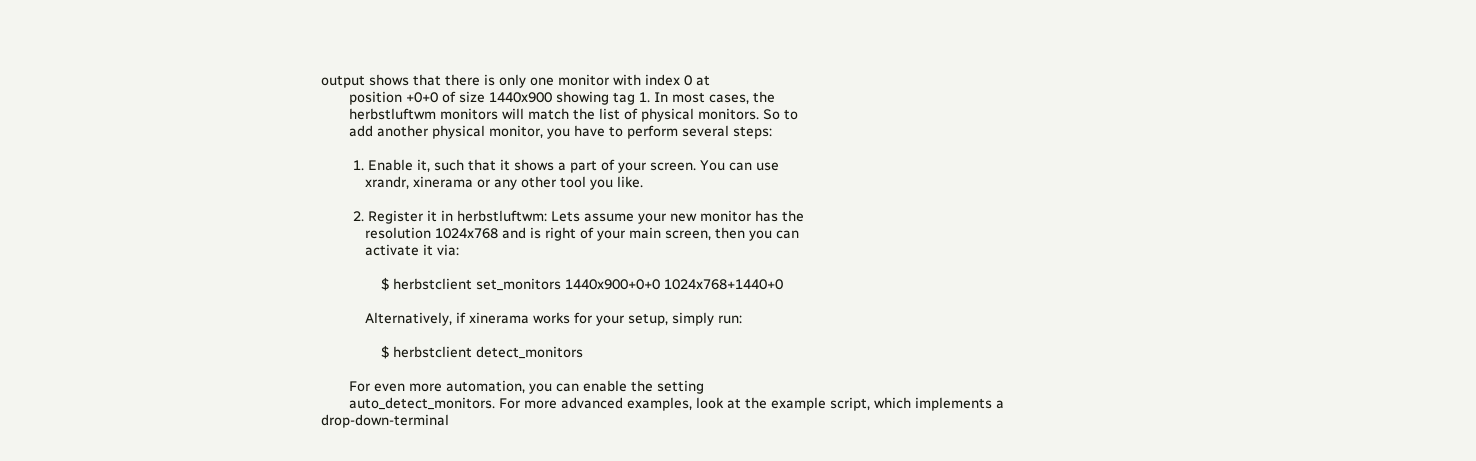output shows that there is only one monitor with index 0 at
       position +0+0 of size 1440x900 showing tag 1. In most cases, the
       herbstluftwm monitors will match the list of physical monitors. So to
       add another physical monitor, you have to perform several steps:

        1. Enable it, such that it shows a part of your screen. You can use
           xrandr, xinerama or any other tool you like.

        2. Register it in herbstluftwm: Lets assume your new monitor has the
           resolution 1024x768 and is right of your main screen, then you can
           activate it via:

               $ herbstclient set_monitors 1440x900+0+0 1024x768+1440+0

           Alternatively, if xinerama works for your setup, simply run:

               $ herbstclient detect_monitors

       For even more automation, you can enable the setting
       auto_detect_monitors. For more advanced examples, look at the example script, which implements a drop-down-terminal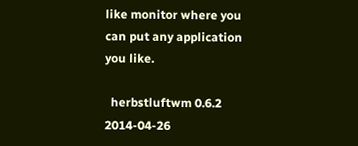like monitor where you can put any application you like.

  herbstluftwm 0.6.2              2014-04-26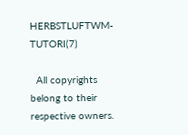HERBSTLUFTWM-TUTORI(7)

  All copyrights belong to their respective owners.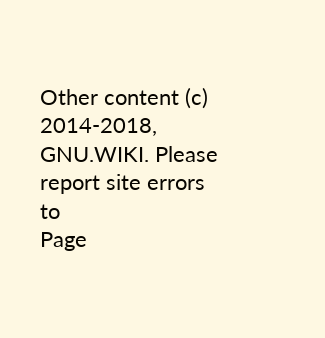Other content (c) 2014-2018, GNU.WIKI. Please report site errors to
Page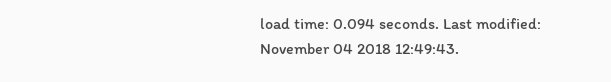load time: 0.094 seconds. Last modified: November 04 2018 12:49:43.